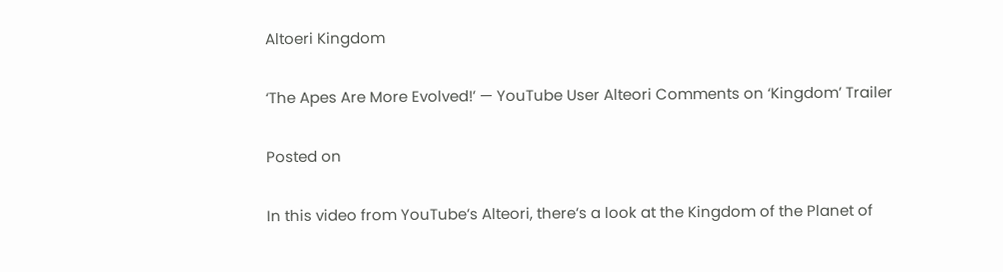Altoeri Kingdom

‘The Apes Are More Evolved!’ — YouTube User Alteori Comments on ‘Kingdom’ Trailer

Posted on

In this video from YouTube’s Alteori, there’s a look at the Kingdom of the Planet of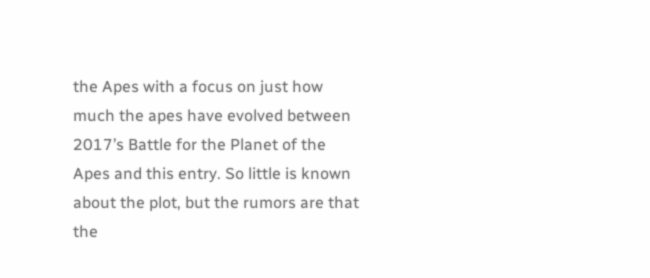the Apes with a focus on just how much the apes have evolved between 2017’s Battle for the Planet of the Apes and this entry. So little is known about the plot, but the rumors are that the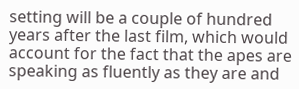setting will be a couple of hundred years after the last film, which would account for the fact that the apes are speaking as fluently as they are and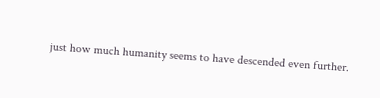just how much humanity seems to have descended even further.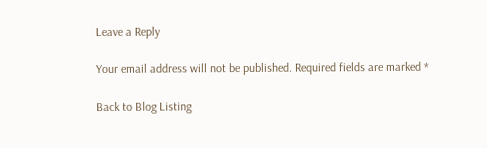Leave a Reply

Your email address will not be published. Required fields are marked *

Back to Blog Listing